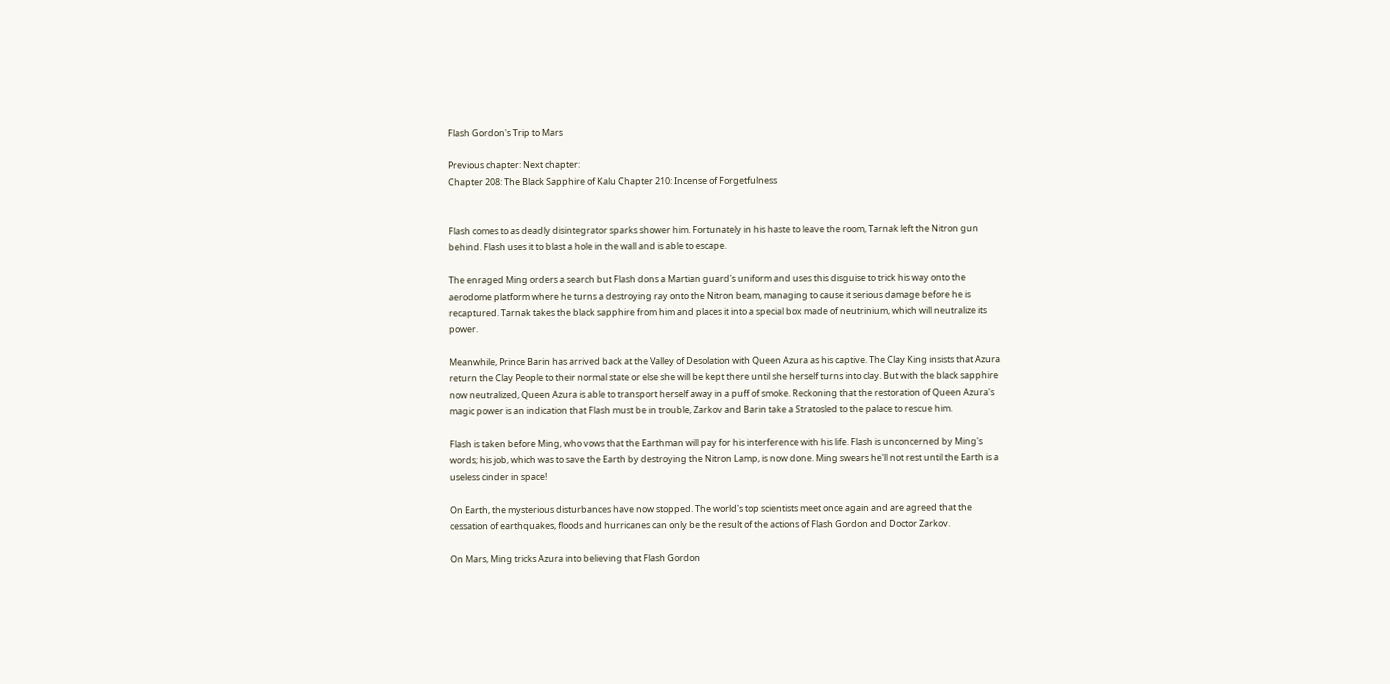Flash Gordon's Trip to Mars

Previous chapter: Next chapter:
Chapter 208: The Black Sapphire of Kalu Chapter 210: Incense of Forgetfulness


Flash comes to as deadly disintegrator sparks shower him. Fortunately in his haste to leave the room, Tarnak left the Nitron gun behind. Flash uses it to blast a hole in the wall and is able to escape.

The enraged Ming orders a search but Flash dons a Martian guard's uniform and uses this disguise to trick his way onto the aerodome platform where he turns a destroying ray onto the Nitron beam, managing to cause it serious damage before he is recaptured. Tarnak takes the black sapphire from him and places it into a special box made of neutrinium, which will neutralize its power.

Meanwhile, Prince Barin has arrived back at the Valley of Desolation with Queen Azura as his captive. The Clay King insists that Azura return the Clay People to their normal state or else she will be kept there until she herself turns into clay. But with the black sapphire now neutralized, Queen Azura is able to transport herself away in a puff of smoke. Reckoning that the restoration of Queen Azura's magic power is an indication that Flash must be in trouble, Zarkov and Barin take a Stratosled to the palace to rescue him.

Flash is taken before Ming, who vows that the Earthman will pay for his interference with his life. Flash is unconcerned by Ming's words; his job, which was to save the Earth by destroying the Nitron Lamp, is now done. Ming swears he'll not rest until the Earth is a useless cinder in space!

On Earth, the mysterious disturbances have now stopped. The world's top scientists meet once again and are agreed that the cessation of earthquakes, floods and hurricanes can only be the result of the actions of Flash Gordon and Doctor Zarkov.

On Mars, Ming tricks Azura into believing that Flash Gordon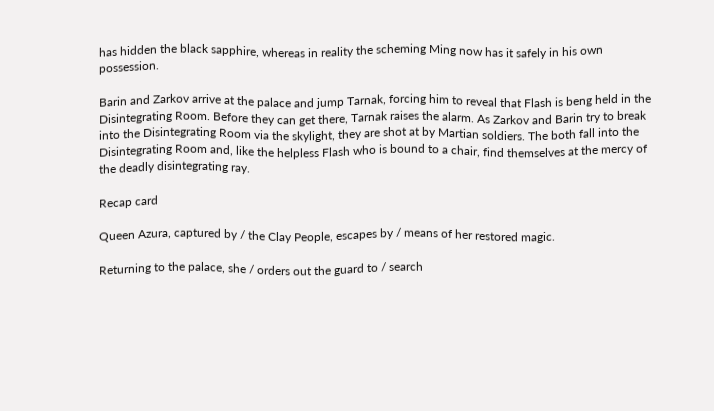has hidden the black sapphire, whereas in reality the scheming Ming now has it safely in his own possession.

Barin and Zarkov arrive at the palace and jump Tarnak, forcing him to reveal that Flash is beng held in the Disintegrating Room. Before they can get there, Tarnak raises the alarm. As Zarkov and Barin try to break into the Disintegrating Room via the skylight, they are shot at by Martian soldiers. The both fall into the Disintegrating Room and, like the helpless Flash who is bound to a chair, find themselves at the mercy of the deadly disintegrating ray.

Recap card

Queen Azura, captured by / the Clay People, escapes by / means of her restored magic.

Returning to the palace, she / orders out the guard to / search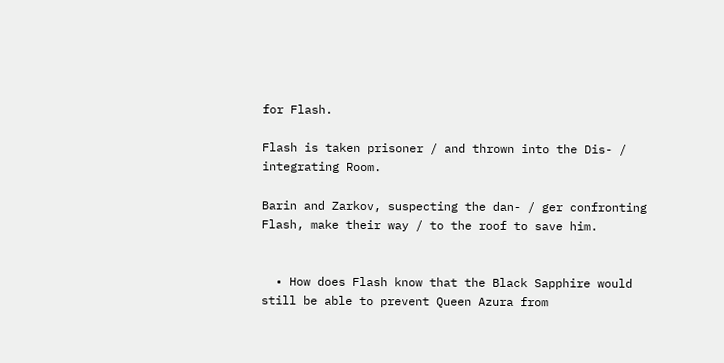for Flash.

Flash is taken prisoner / and thrown into the Dis- / integrating Room.

Barin and Zarkov, suspecting the dan- / ger confronting Flash, make their way / to the roof to save him.


  • How does Flash know that the Black Sapphire would still be able to prevent Queen Azura from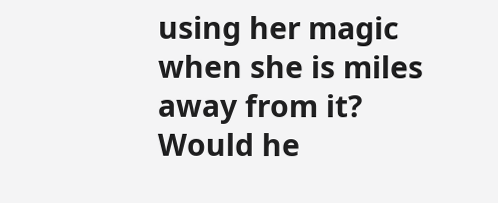using her magic when she is miles away from it? Would he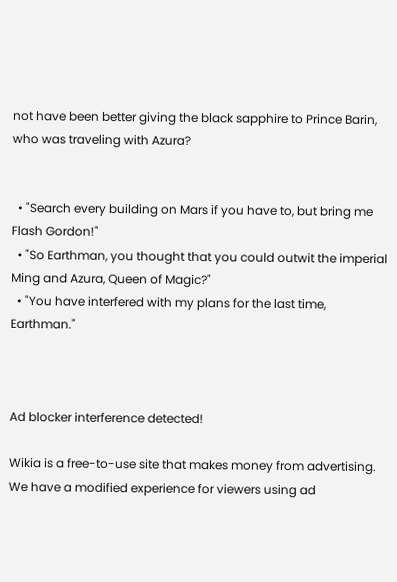not have been better giving the black sapphire to Prince Barin, who was traveling with Azura?


  • "Search every building on Mars if you have to, but bring me Flash Gordon!"
  • "So Earthman, you thought that you could outwit the imperial Ming and Azura, Queen of Magic?"
  • "You have interfered with my plans for the last time, Earthman."



Ad blocker interference detected!

Wikia is a free-to-use site that makes money from advertising. We have a modified experience for viewers using ad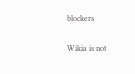blockers

Wikia is not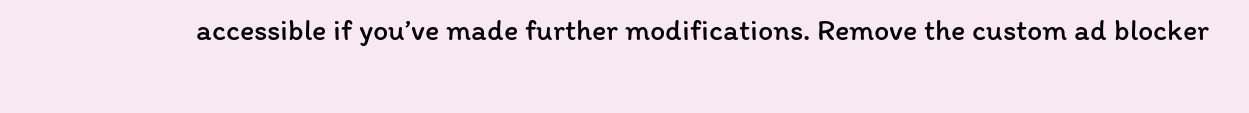accessible if you’ve made further modifications. Remove the custom ad blocker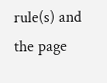rule(s) and the page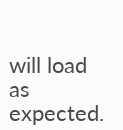will load as expected.